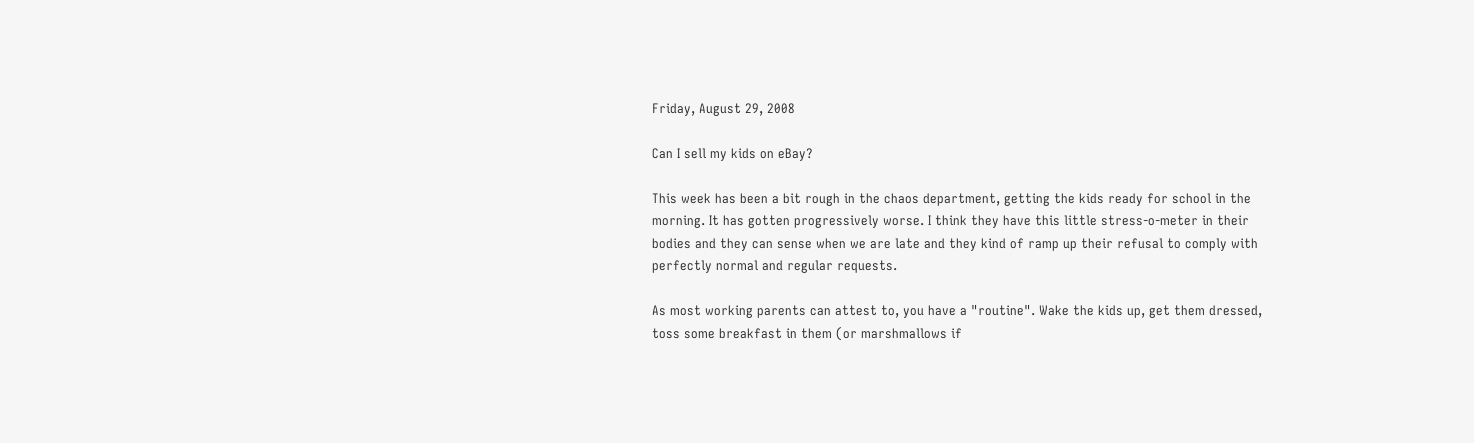Friday, August 29, 2008

Can I sell my kids on eBay?

This week has been a bit rough in the chaos department, getting the kids ready for school in the morning. It has gotten progressively worse. I think they have this little stress-o-meter in their bodies and they can sense when we are late and they kind of ramp up their refusal to comply with perfectly normal and regular requests.

As most working parents can attest to, you have a "routine". Wake the kids up, get them dressed, toss some breakfast in them (or marshmallows if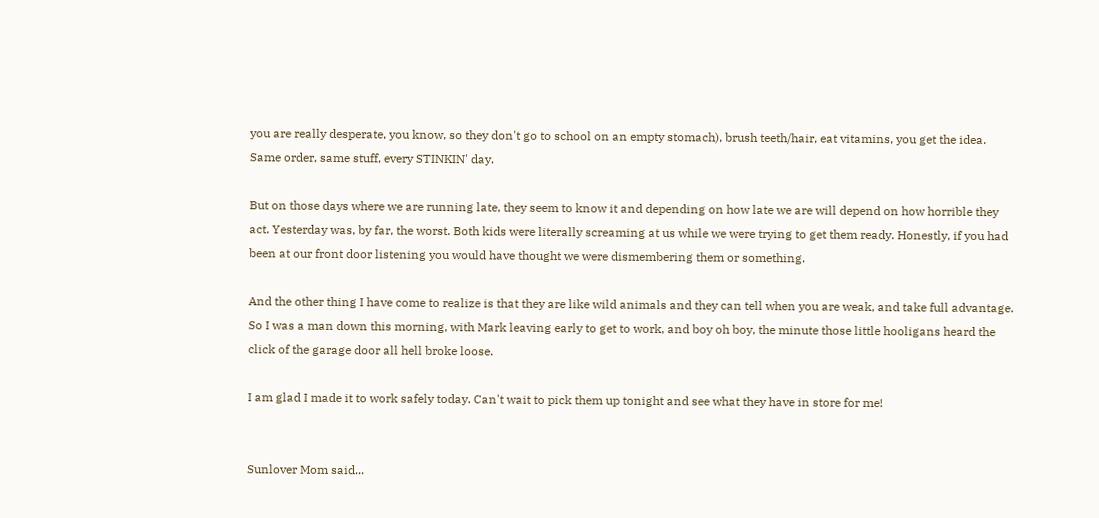you are really desperate, you know, so they don't go to school on an empty stomach), brush teeth/hair, eat vitamins, you get the idea. Same order, same stuff, every STINKIN' day.

But on those days where we are running late, they seem to know it and depending on how late we are will depend on how horrible they act. Yesterday was, by far, the worst. Both kids were literally screaming at us while we were trying to get them ready. Honestly, if you had been at our front door listening you would have thought we were dismembering them or something.

And the other thing I have come to realize is that they are like wild animals and they can tell when you are weak, and take full advantage. So I was a man down this morning, with Mark leaving early to get to work, and boy oh boy, the minute those little hooligans heard the click of the garage door all hell broke loose.

I am glad I made it to work safely today. Can't wait to pick them up tonight and see what they have in store for me!


Sunlover Mom said...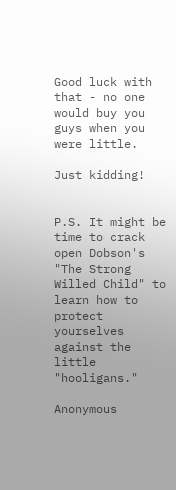Good luck with that - no one would buy you guys when you were little.

Just kidding!


P.S. It might be time to crack open Dobson's "The Strong Willed Child" to learn how to protect yourselves against the little "hooligans."

Anonymous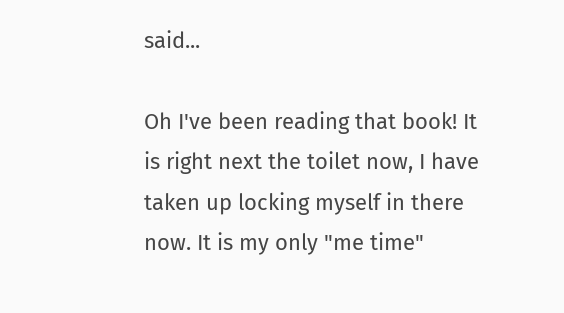said...

Oh I've been reading that book! It is right next the toilet now, I have taken up locking myself in there now. It is my only "me time"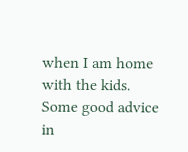when I am home with the kids. Some good advice in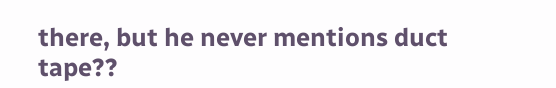there, but he never mentions duct tape??